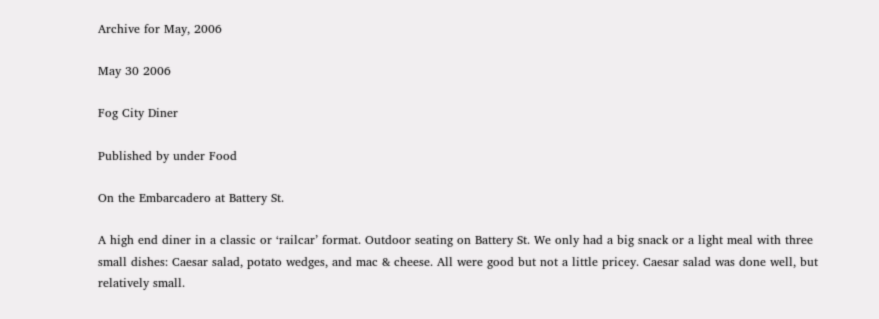Archive for May, 2006

May 30 2006

Fog City Diner

Published by under Food

On the Embarcadero at Battery St.

A high end diner in a classic or ‘railcar’ format. Outdoor seating on Battery St. We only had a big snack or a light meal with three small dishes: Caesar salad, potato wedges, and mac & cheese. All were good but not a little pricey. Caesar salad was done well, but relatively small.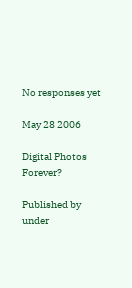No responses yet

May 28 2006

Digital Photos Forever?

Published by under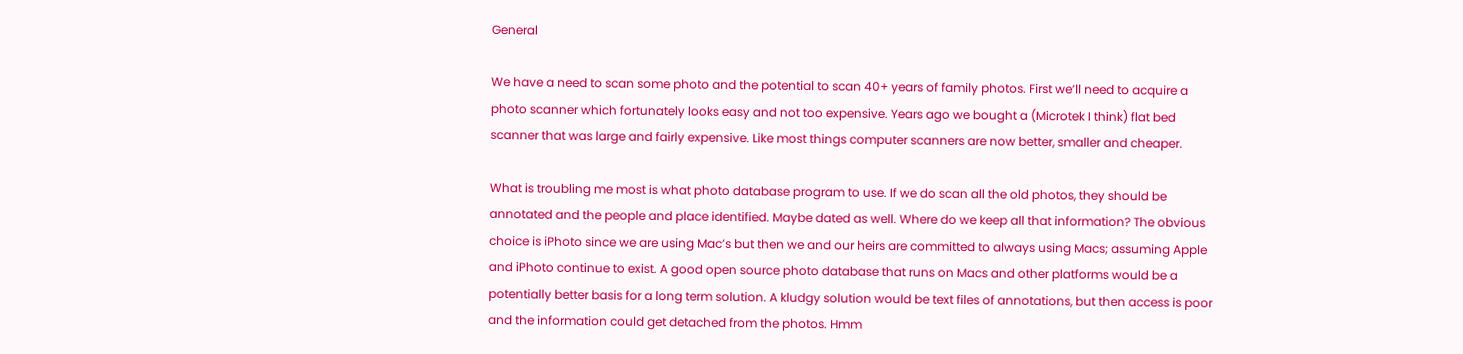General

We have a need to scan some photo and the potential to scan 40+ years of family photos. First we’ll need to acquire a photo scanner which fortunately looks easy and not too expensive. Years ago we bought a (Microtek I think) flat bed scanner that was large and fairly expensive. Like most things computer scanners are now better, smaller and cheaper.

What is troubling me most is what photo database program to use. If we do scan all the old photos, they should be annotated and the people and place identified. Maybe dated as well. Where do we keep all that information? The obvious choice is iPhoto since we are using Mac’s but then we and our heirs are committed to always using Macs; assuming Apple and iPhoto continue to exist. A good open source photo database that runs on Macs and other platforms would be a potentially better basis for a long term solution. A kludgy solution would be text files of annotations, but then access is poor and the information could get detached from the photos. Hmm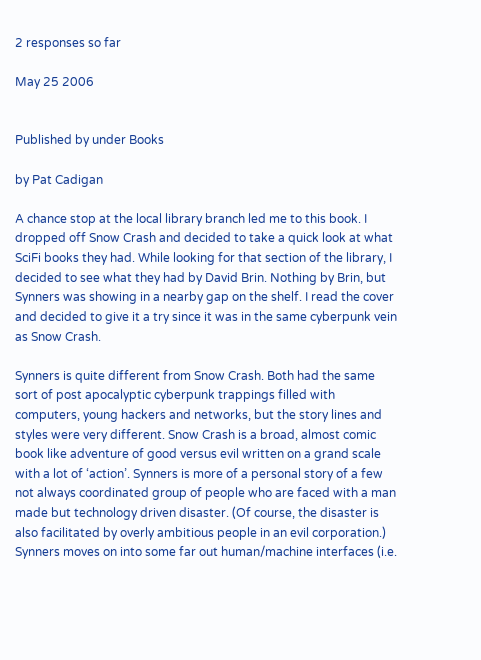2 responses so far

May 25 2006


Published by under Books

by Pat Cadigan

A chance stop at the local library branch led me to this book. I dropped off Snow Crash and decided to take a quick look at what SciFi books they had. While looking for that section of the library, I decided to see what they had by David Brin. Nothing by Brin, but Synners was showing in a nearby gap on the shelf. I read the cover and decided to give it a try since it was in the same cyberpunk vein as Snow Crash.

Synners is quite different from Snow Crash. Both had the same sort of post apocalyptic cyberpunk trappings filled with computers, young hackers and networks, but the story lines and styles were very different. Snow Crash is a broad, almost comic book like adventure of good versus evil written on a grand scale with a lot of ‘action’. Synners is more of a personal story of a few not always coordinated group of people who are faced with a man made but technology driven disaster. (Of course, the disaster is also facilitated by overly ambitious people in an evil corporation.) Synners moves on into some far out human/machine interfaces (i.e.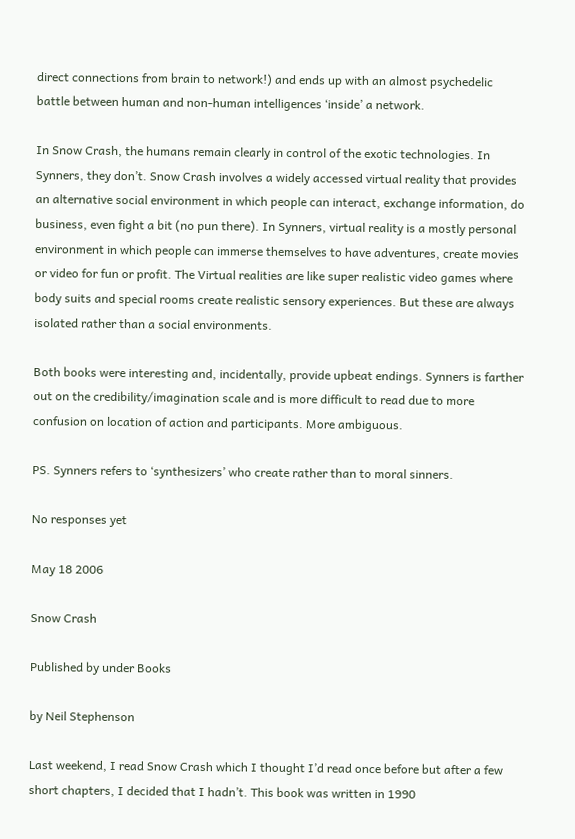direct connections from brain to network!) and ends up with an almost psychedelic battle between human and non-human intelligences ‘inside’ a network.

In Snow Crash, the humans remain clearly in control of the exotic technologies. In Synners, they don’t. Snow Crash involves a widely accessed virtual reality that provides an alternative social environment in which people can interact, exchange information, do business, even fight a bit (no pun there). In Synners, virtual reality is a mostly personal environment in which people can immerse themselves to have adventures, create movies or video for fun or profit. The Virtual realities are like super realistic video games where body suits and special rooms create realistic sensory experiences. But these are always isolated rather than a social environments.

Both books were interesting and, incidentally, provide upbeat endings. Synners is farther out on the credibility/imagination scale and is more difficult to read due to more confusion on location of action and participants. More ambiguous.

PS. Synners refers to ‘synthesizers’ who create rather than to moral sinners.

No responses yet

May 18 2006

Snow Crash

Published by under Books

by Neil Stephenson

Last weekend, I read Snow Crash which I thought I’d read once before but after a few short chapters, I decided that I hadn’t. This book was written in 1990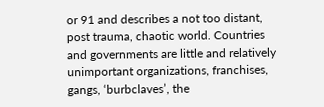or 91 and describes a not too distant, post trauma, chaotic world. Countries and governments are little and relatively unimportant organizations, franchises, gangs, ‘burbclaves’, the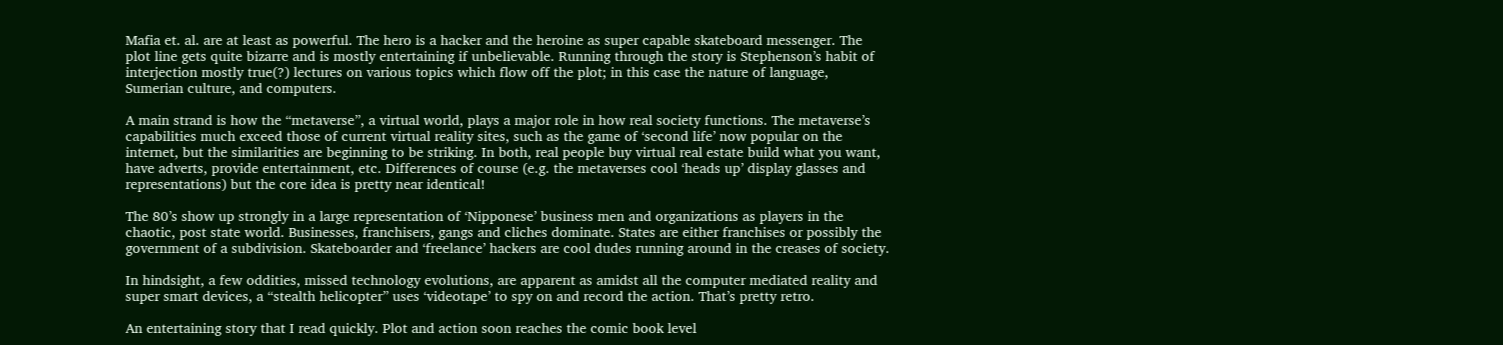Mafia et. al. are at least as powerful. The hero is a hacker and the heroine as super capable skateboard messenger. The plot line gets quite bizarre and is mostly entertaining if unbelievable. Running through the story is Stephenson’s habit of interjection mostly true(?) lectures on various topics which flow off the plot; in this case the nature of language, Sumerian culture, and computers.

A main strand is how the “metaverse”, a virtual world, plays a major role in how real society functions. The metaverse’s capabilities much exceed those of current virtual reality sites, such as the game of ‘second life’ now popular on the internet, but the similarities are beginning to be striking. In both, real people buy virtual real estate build what you want, have adverts, provide entertainment, etc. Differences of course (e.g. the metaverses cool ‘heads up’ display glasses and representations) but the core idea is pretty near identical!

The 80’s show up strongly in a large representation of ‘Nipponese’ business men and organizations as players in the chaotic, post state world. Businesses, franchisers, gangs and cliches dominate. States are either franchises or possibly the government of a subdivision. Skateboarder and ‘freelance’ hackers are cool dudes running around in the creases of society.

In hindsight, a few oddities, missed technology evolutions, are apparent as amidst all the computer mediated reality and super smart devices, a “stealth helicopter” uses ‘videotape’ to spy on and record the action. That’s pretty retro.

An entertaining story that I read quickly. Plot and action soon reaches the comic book level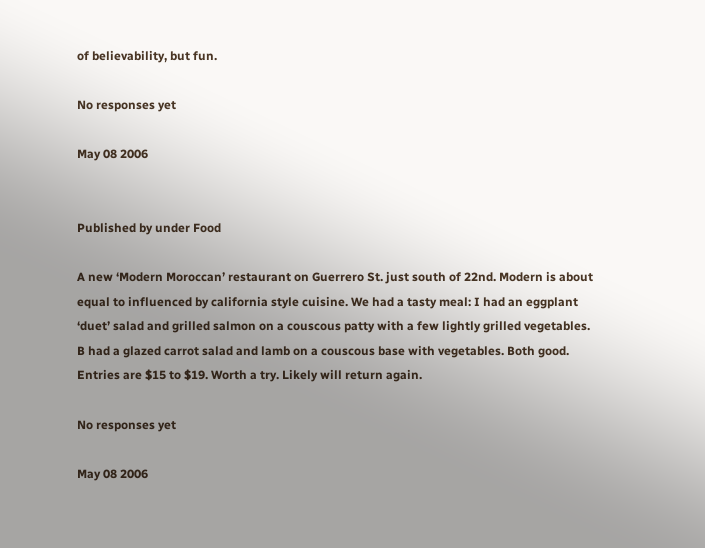of believability, but fun.

No responses yet

May 08 2006


Published by under Food

A new ‘Modern Moroccan’ restaurant on Guerrero St. just south of 22nd. Modern is about equal to influenced by california style cuisine. We had a tasty meal: I had an eggplant ‘duet’ salad and grilled salmon on a couscous patty with a few lightly grilled vegetables. B had a glazed carrot salad and lamb on a couscous base with vegetables. Both good. Entries are $15 to $19. Worth a try. Likely will return again.

No responses yet

May 08 2006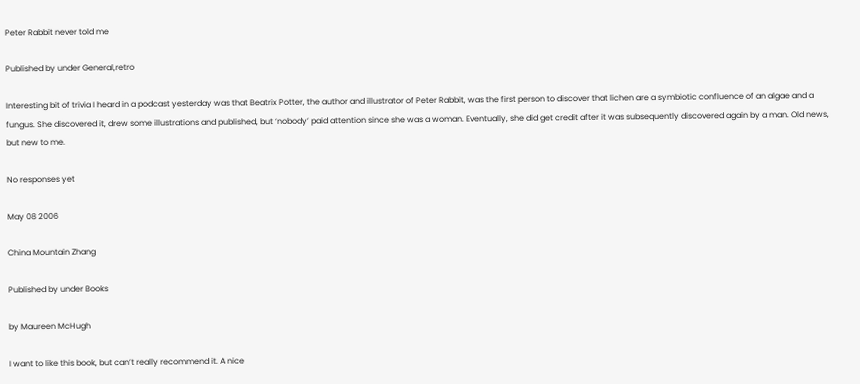Peter Rabbit never told me

Published by under General,retro

Interesting bit of trivia I heard in a podcast yesterday was that Beatrix Potter, the author and illustrator of Peter Rabbit, was the first person to discover that lichen are a symbiotic confluence of an algae and a fungus. She discovered it, drew some illustrations and published, but ‘nobody’ paid attention since she was a woman. Eventually, she did get credit after it was subsequently discovered again by a man. Old news, but new to me.

No responses yet

May 08 2006

China Mountain Zhang

Published by under Books

by Maureen McHugh

I want to like this book, but can’t really recommend it. A nice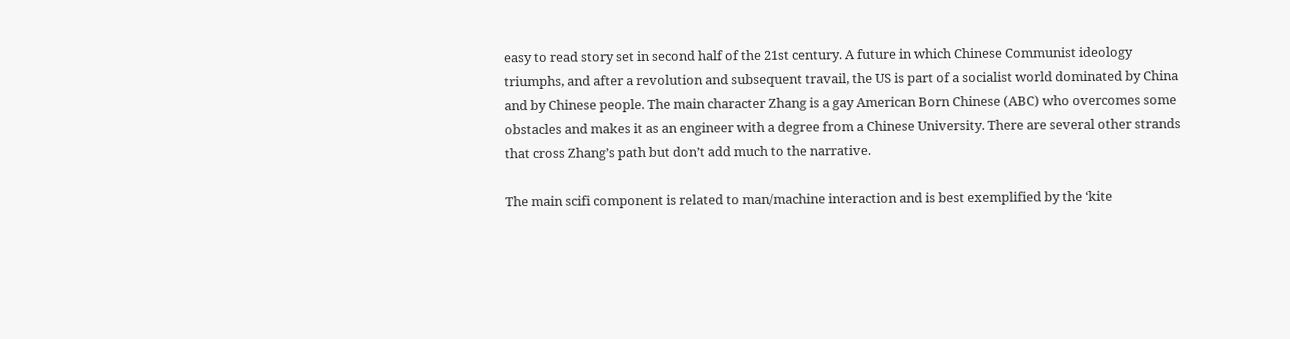easy to read story set in second half of the 21st century. A future in which Chinese Communist ideology triumphs, and after a revolution and subsequent travail, the US is part of a socialist world dominated by China and by Chinese people. The main character Zhang is a gay American Born Chinese (ABC) who overcomes some obstacles and makes it as an engineer with a degree from a Chinese University. There are several other strands that cross Zhang’s path but don’t add much to the narrative.

The main scifi component is related to man/machine interaction and is best exemplified by the ‘kite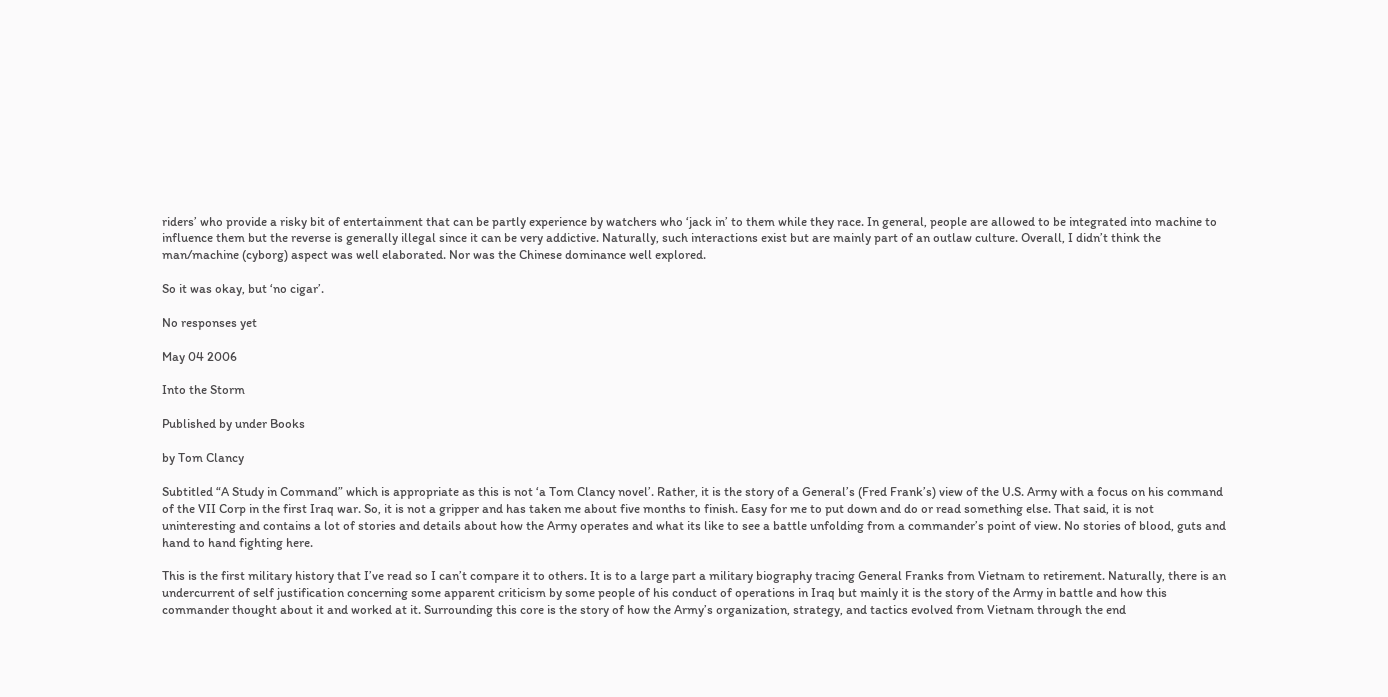riders’ who provide a risky bit of entertainment that can be partly experience by watchers who ‘jack in’ to them while they race. In general, people are allowed to be integrated into machine to influence them but the reverse is generally illegal since it can be very addictive. Naturally, such interactions exist but are mainly part of an outlaw culture. Overall, I didn’t think the man/machine (cyborg) aspect was well elaborated. Nor was the Chinese dominance well explored.

So it was okay, but ‘no cigar’.

No responses yet

May 04 2006

Into the Storm

Published by under Books

by Tom Clancy

Subtitled “A Study in Command” which is appropriate as this is not ‘a Tom Clancy novel’. Rather, it is the story of a General’s (Fred Frank’s) view of the U.S. Army with a focus on his command of the VII Corp in the first Iraq war. So, it is not a gripper and has taken me about five months to finish. Easy for me to put down and do or read something else. That said, it is not uninteresting and contains a lot of stories and details about how the Army operates and what its like to see a battle unfolding from a commander’s point of view. No stories of blood, guts and hand to hand fighting here.

This is the first military history that I’ve read so I can’t compare it to others. It is to a large part a military biography tracing General Franks from Vietnam to retirement. Naturally, there is an undercurrent of self justification concerning some apparent criticism by some people of his conduct of operations in Iraq but mainly it is the story of the Army in battle and how this commander thought about it and worked at it. Surrounding this core is the story of how the Army’s organization, strategy, and tactics evolved from Vietnam through the end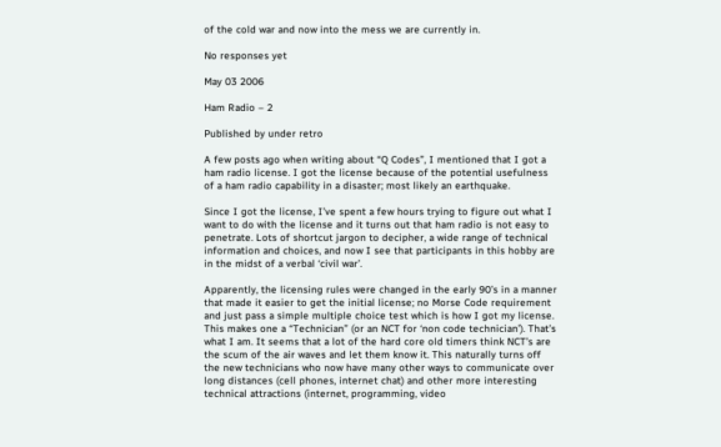of the cold war and now into the mess we are currently in.

No responses yet

May 03 2006

Ham Radio – 2

Published by under retro

A few posts ago when writing about “Q Codes”, I mentioned that I got a ham radio license. I got the license because of the potential usefulness of a ham radio capability in a disaster; most likely an earthquake.

Since I got the license, I’ve spent a few hours trying to figure out what I want to do with the license and it turns out that ham radio is not easy to penetrate. Lots of shortcut jargon to decipher, a wide range of technical information and choices, and now I see that participants in this hobby are in the midst of a verbal ‘civil war’.

Apparently, the licensing rules were changed in the early 90’s in a manner that made it easier to get the initial license; no Morse Code requirement and just pass a simple multiple choice test which is how I got my license. This makes one a “Technician” (or an NCT for ‘non code technician’). That’s what I am. It seems that a lot of the hard core old timers think NCT’s are the scum of the air waves and let them know it. This naturally turns off the new technicians who now have many other ways to communicate over long distances (cell phones, internet chat) and other more interesting technical attractions (internet, programming, video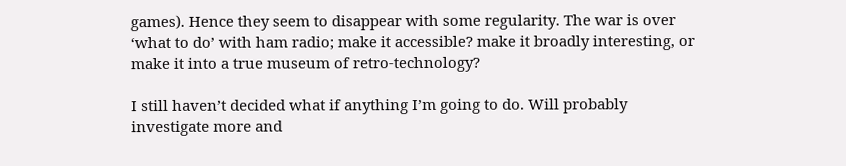games). Hence they seem to disappear with some regularity. The war is over ‘what to do’ with ham radio; make it accessible? make it broadly interesting, or make it into a true museum of retro-technology?

I still haven’t decided what if anything I’m going to do. Will probably investigate more and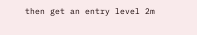then get an entry level 2m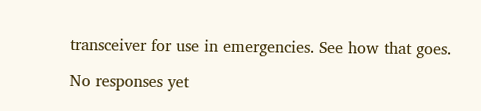transceiver for use in emergencies. See how that goes.

No responses yet